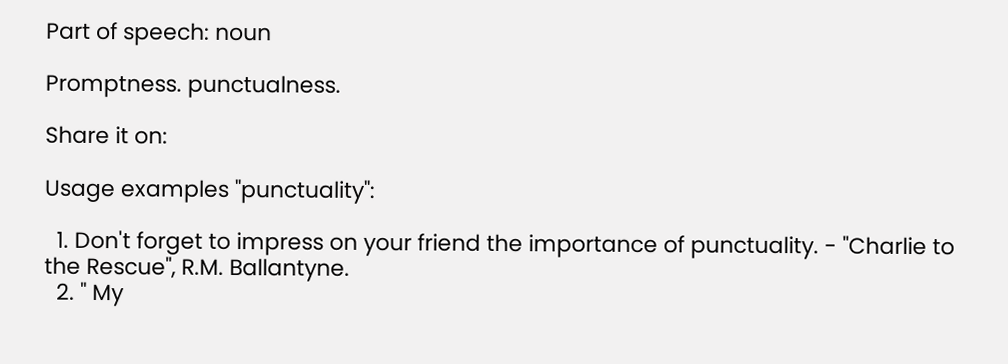Part of speech: noun

Promptness. punctualness.

Share it on:

Usage examples "punctuality":

  1. Don't forget to impress on your friend the importance of punctuality. - "Charlie to the Rescue", R.M. Ballantyne.
  2. " My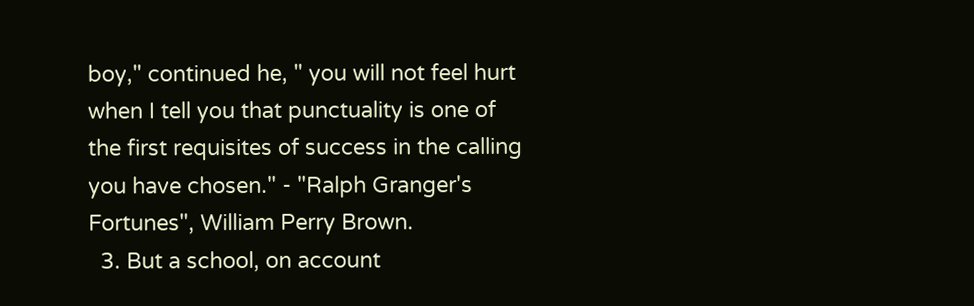boy," continued he, " you will not feel hurt when I tell you that punctuality is one of the first requisites of success in the calling you have chosen." - "Ralph Granger's Fortunes", William Perry Brown.
  3. But a school, on account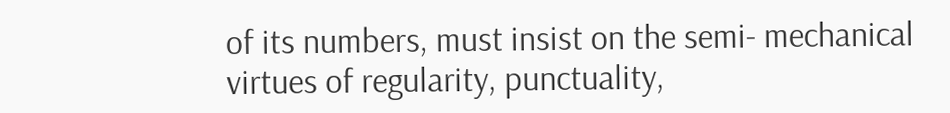of its numbers, must insist on the semi- mechanical virtues of regularity, punctuality,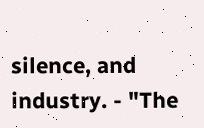silence, and industry. - "The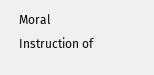Moral Instruction of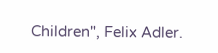Children", Felix Adler.